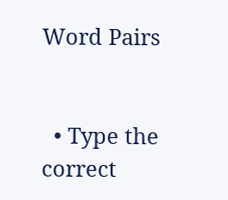Word Pairs


  • Type the correct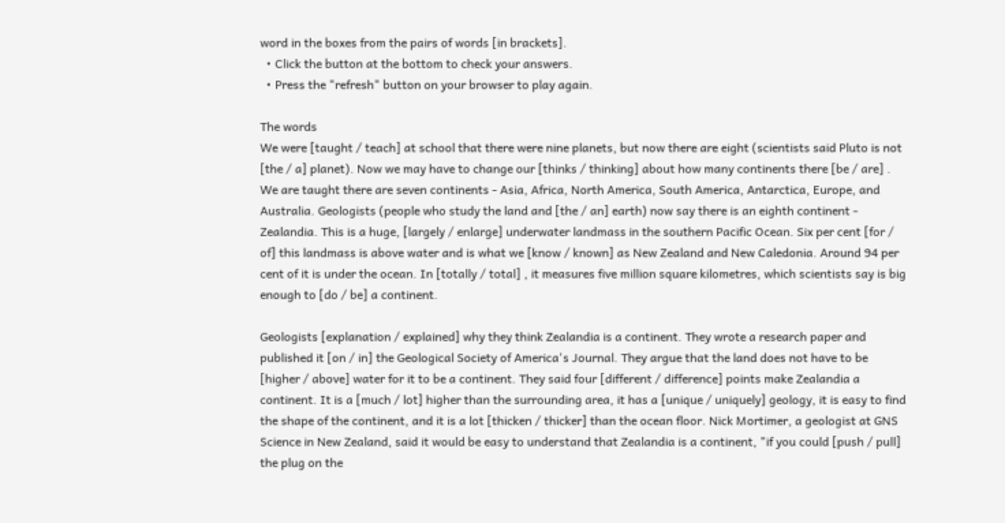word in the boxes from the pairs of words [in brackets].
  • Click the button at the bottom to check your answers.
  • Press the "refresh" button on your browser to play again.

The words
We were [taught / teach] at school that there were nine planets, but now there are eight (scientists said Pluto is not [the / a] planet). Now we may have to change our [thinks / thinking] about how many continents there [be / are] . We are taught there are seven continents - Asia, Africa, North America, South America, Antarctica, Europe, and Australia. Geologists (people who study the land and [the / an] earth) now say there is an eighth continent - Zealandia. This is a huge, [largely / enlarge] underwater landmass in the southern Pacific Ocean. Six per cent [for / of] this landmass is above water and is what we [know / known] as New Zealand and New Caledonia. Around 94 per cent of it is under the ocean. In [totally / total] , it measures five million square kilometres, which scientists say is big enough to [do / be] a continent.

Geologists [explanation / explained] why they think Zealandia is a continent. They wrote a research paper and published it [on / in] the Geological Society of America's Journal. They argue that the land does not have to be [higher / above] water for it to be a continent. They said four [different / difference] points make Zealandia a continent. It is a [much / lot] higher than the surrounding area, it has a [unique / uniquely] geology, it is easy to find the shape of the continent, and it is a lot [thicken / thicker] than the ocean floor. Nick Mortimer, a geologist at GNS Science in New Zealand, said it would be easy to understand that Zealandia is a continent, "if you could [push / pull] the plug on the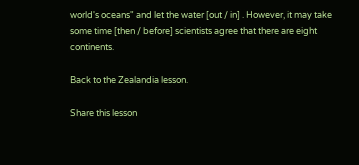world's oceans" and let the water [out / in] . However, it may take some time [then / before] scientists agree that there are eight continents.

Back to the Zealandia lesson.

Share this lesson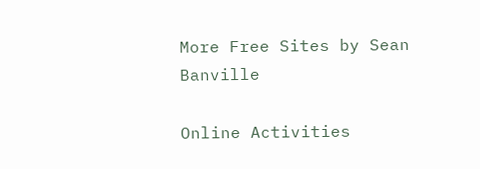More Free Sites by Sean Banville

Online Activities